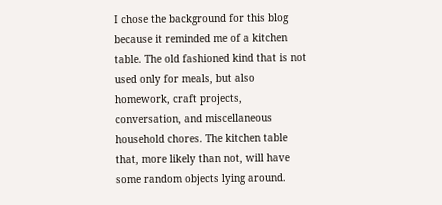I chose the background for this blog because it reminded me of a kitchen table. The old fashioned kind that is not used only for meals, but also homework, craft projects, conversation, and miscellaneous household chores. The kitchen table that, more likely than not, will have some random objects lying around.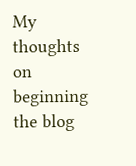My thoughts on beginning the blog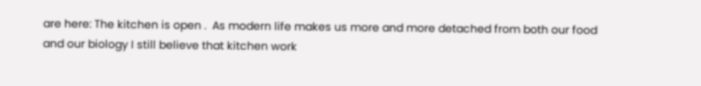are here: The kitchen is open .  As modern life makes us more and more detached from both our food and our biology I still believe that kitchen work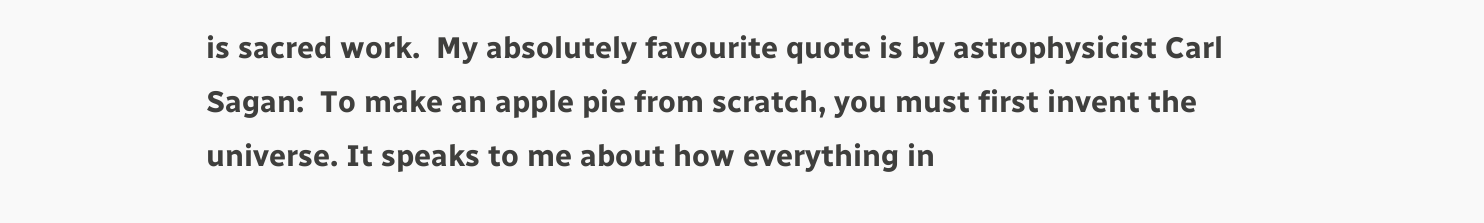is sacred work.  My absolutely favourite quote is by astrophysicist Carl  Sagan:  To make an apple pie from scratch, you must first invent the universe. It speaks to me about how everything in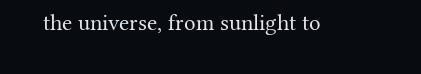the universe, from sunlight to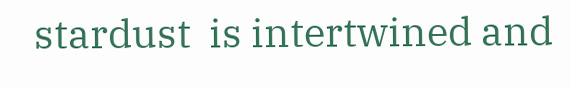stardust  is intertwined and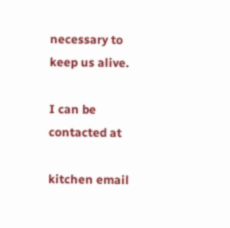necessary to keep us alive.

I can be contacted at

kitchen email